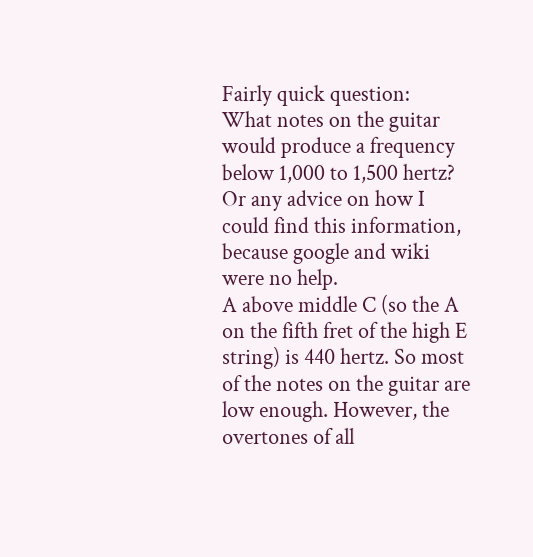Fairly quick question:
What notes on the guitar would produce a frequency below 1,000 to 1,500 hertz?
Or any advice on how I could find this information, because google and wiki were no help.
A above middle C (so the A on the fifth fret of the high E string) is 440 hertz. So most of the notes on the guitar are low enough. However, the overtones of all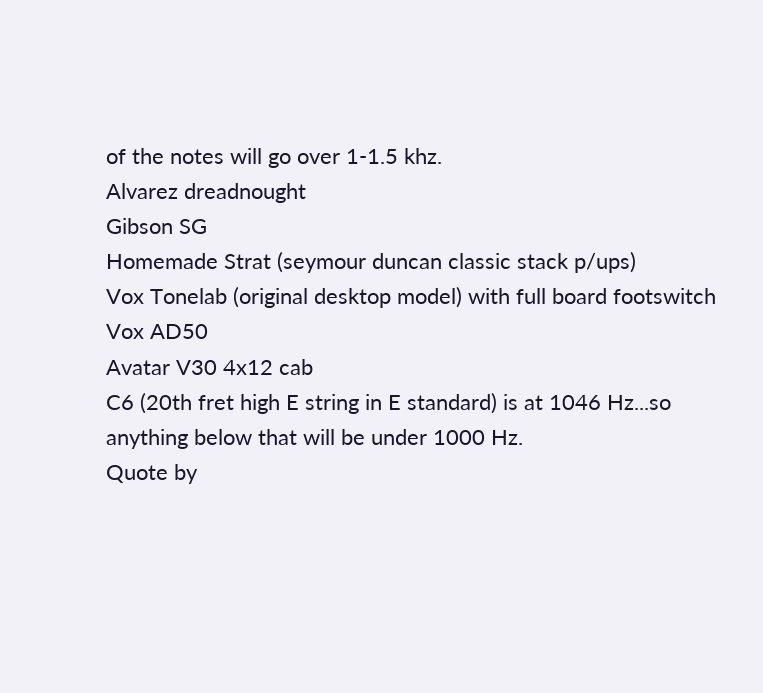of the notes will go over 1-1.5 khz.
Alvarez dreadnought
Gibson SG
Homemade Strat (seymour duncan classic stack p/ups)
Vox Tonelab (original desktop model) with full board footswitch
Vox AD50
Avatar V30 4x12 cab
C6 (20th fret high E string in E standard) is at 1046 Hz...so anything below that will be under 1000 Hz.
Quote by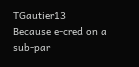TGautier13
Because e-cred on a sub-par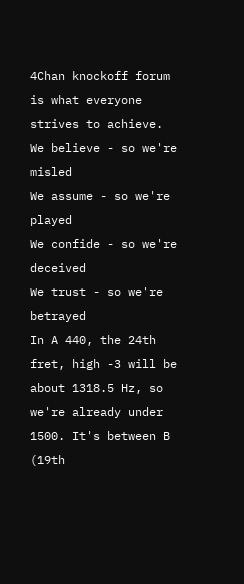4Chan knockoff forum is what everyone strives to achieve.
We believe - so we're misled
We assume - so we're played
We confide - so we're deceived
We trust - so we're betrayed
In A 440, the 24th fret, high -3 will be about 1318.5 Hz, so we're already under 1500. It's between B (19th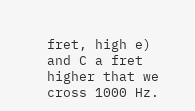fret, high e) and C a fret higher that we cross 1000 Hz.